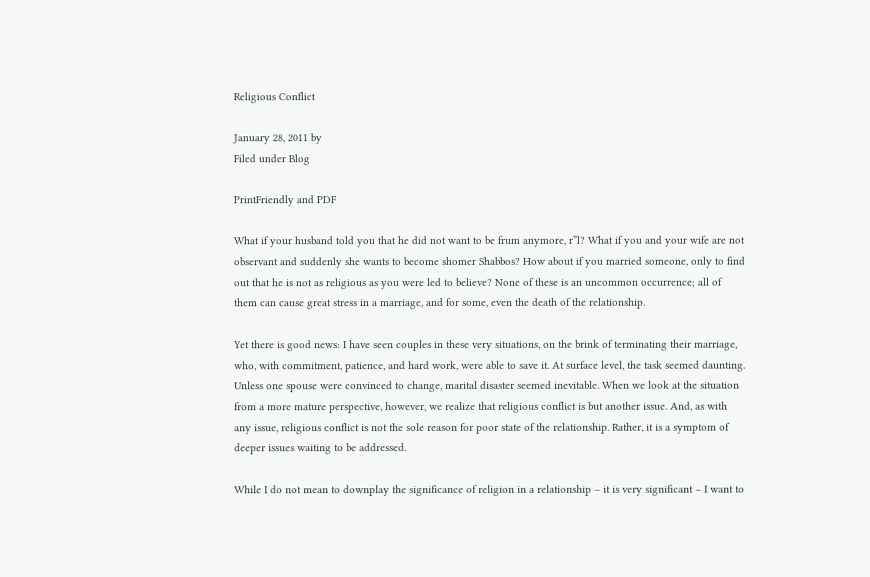Religious Conflict

January 28, 2011 by
Filed under Blog

PrintFriendly and PDF

What if your husband told you that he did not want to be frum anymore, r”l? What if you and your wife are not observant and suddenly she wants to become shomer Shabbos? How about if you married someone, only to find out that he is not as religious as you were led to believe? None of these is an uncommon occurrence; all of them can cause great stress in a marriage, and for some, even the death of the relationship.

Yet there is good news: I have seen couples in these very situations, on the brink of terminating their marriage, who, with commitment, patience, and hard work, were able to save it. At surface level, the task seemed daunting. Unless one spouse were convinced to change, marital disaster seemed inevitable. When we look at the situation from a more mature perspective, however, we realize that religious conflict is but another issue. And, as with any issue, religious conflict is not the sole reason for poor state of the relationship. Rather, it is a symptom of deeper issues waiting to be addressed.

While I do not mean to downplay the significance of religion in a relationship – it is very significant – I want to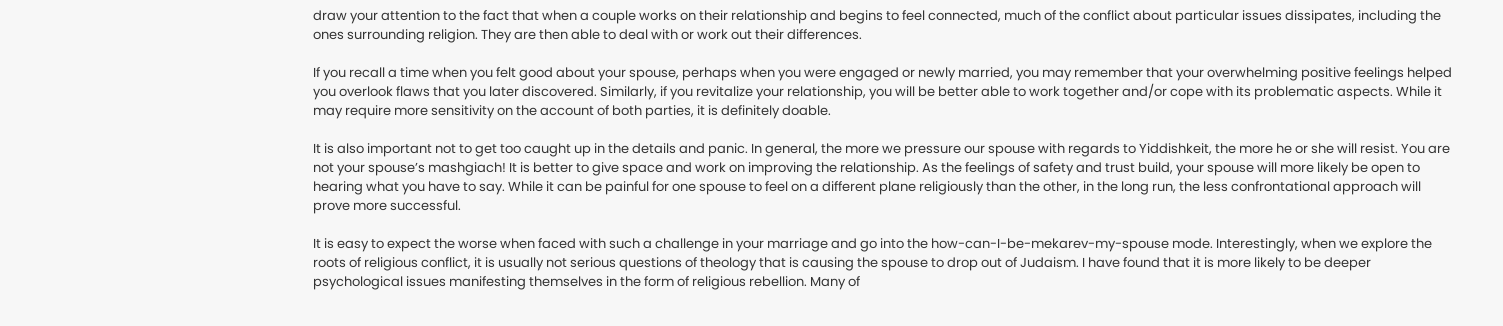draw your attention to the fact that when a couple works on their relationship and begins to feel connected, much of the conflict about particular issues dissipates, including the ones surrounding religion. They are then able to deal with or work out their differences.

If you recall a time when you felt good about your spouse, perhaps when you were engaged or newly married, you may remember that your overwhelming positive feelings helped you overlook flaws that you later discovered. Similarly, if you revitalize your relationship, you will be better able to work together and/or cope with its problematic aspects. While it may require more sensitivity on the account of both parties, it is definitely doable.

It is also important not to get too caught up in the details and panic. In general, the more we pressure our spouse with regards to Yiddishkeit, the more he or she will resist. You are not your spouse’s mashgiach! It is better to give space and work on improving the relationship. As the feelings of safety and trust build, your spouse will more likely be open to hearing what you have to say. While it can be painful for one spouse to feel on a different plane religiously than the other, in the long run, the less confrontational approach will prove more successful.

It is easy to expect the worse when faced with such a challenge in your marriage and go into the how-can-I-be-mekarev-my-spouse mode. Interestingly, when we explore the roots of religious conflict, it is usually not serious questions of theology that is causing the spouse to drop out of Judaism. I have found that it is more likely to be deeper psychological issues manifesting themselves in the form of religious rebellion. Many of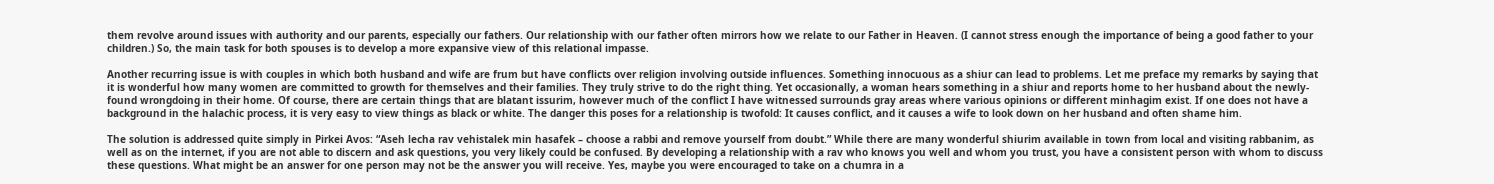them revolve around issues with authority and our parents, especially our fathers. Our relationship with our father often mirrors how we relate to our Father in Heaven. (I cannot stress enough the importance of being a good father to your children.) So, the main task for both spouses is to develop a more expansive view of this relational impasse.

Another recurring issue is with couples in which both husband and wife are frum but have conflicts over religion involving outside influences. Something innocuous as a shiur can lead to problems. Let me preface my remarks by saying that it is wonderful how many women are committed to growth for themselves and their families. They truly strive to do the right thing. Yet occasionally, a woman hears something in a shiur and reports home to her husband about the newly-found wrongdoing in their home. Of course, there are certain things that are blatant issurim, however much of the conflict I have witnessed surrounds gray areas where various opinions or different minhagim exist. If one does not have a background in the halachic process, it is very easy to view things as black or white. The danger this poses for a relationship is twofold: It causes conflict, and it causes a wife to look down on her husband and often shame him.

The solution is addressed quite simply in Pirkei Avos: “Aseh lecha rav vehistalek min hasafek – choose a rabbi and remove yourself from doubt.” While there are many wonderful shiurim available in town from local and visiting rabbanim, as well as on the internet, if you are not able to discern and ask questions, you very likely could be confused. By developing a relationship with a rav who knows you well and whom you trust, you have a consistent person with whom to discuss these questions. What might be an answer for one person may not be the answer you will receive. Yes, maybe you were encouraged to take on a chumra in a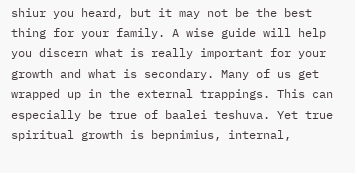shiur you heard, but it may not be the best thing for your family. A wise guide will help you discern what is really important for your growth and what is secondary. Many of us get wrapped up in the external trappings. This can especially be true of baalei teshuva. Yet true spiritual growth is bepnimius, internal,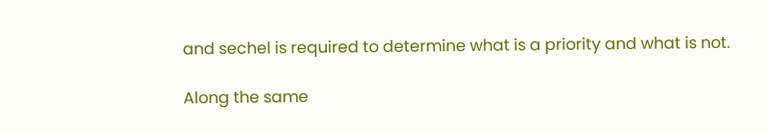and sechel is required to determine what is a priority and what is not.

Along the same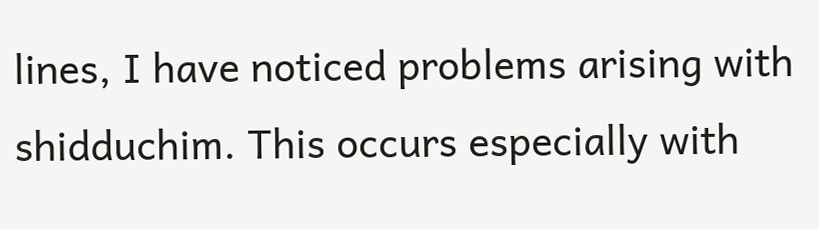lines, I have noticed problems arising with shidduchim. This occurs especially with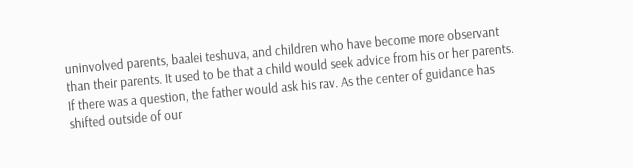uninvolved parents, baalei teshuva, and children who have become more observant than their parents. It used to be that a child would seek advice from his or her parents. If there was a question, the father would ask his rav. As the center of guidance has shifted outside of our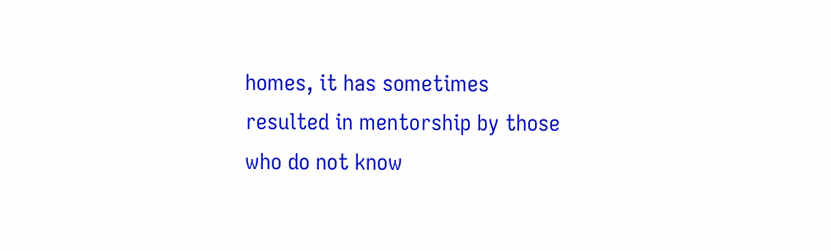homes, it has sometimes resulted in mentorship by those who do not know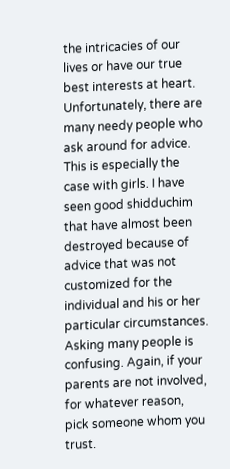the intricacies of our lives or have our true best interests at heart. Unfortunately, there are many needy people who ask around for advice. This is especially the case with girls. I have seen good shidduchim that have almost been destroyed because of advice that was not customized for the individual and his or her particular circumstances. Asking many people is confusing. Again, if your parents are not involved, for whatever reason, pick someone whom you trust.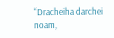“Dracheiha darchei noam,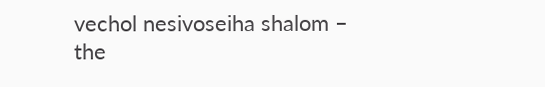vechol nesivoseiha shalom – the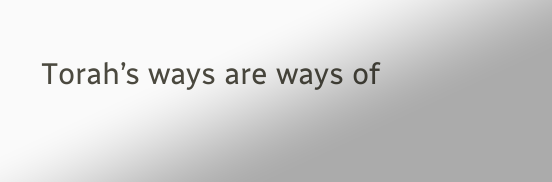Torah’s ways are ways of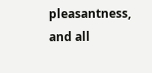pleasantness, and all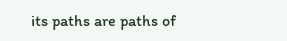its paths are paths of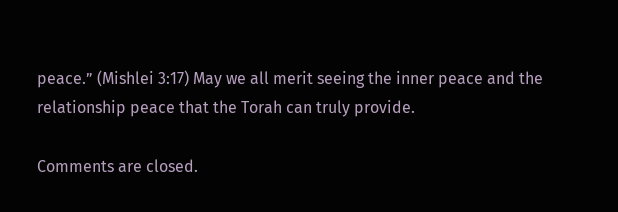peace.” (Mishlei 3:17) May we all merit seeing the inner peace and the relationship peace that the Torah can truly provide.

Comments are closed.